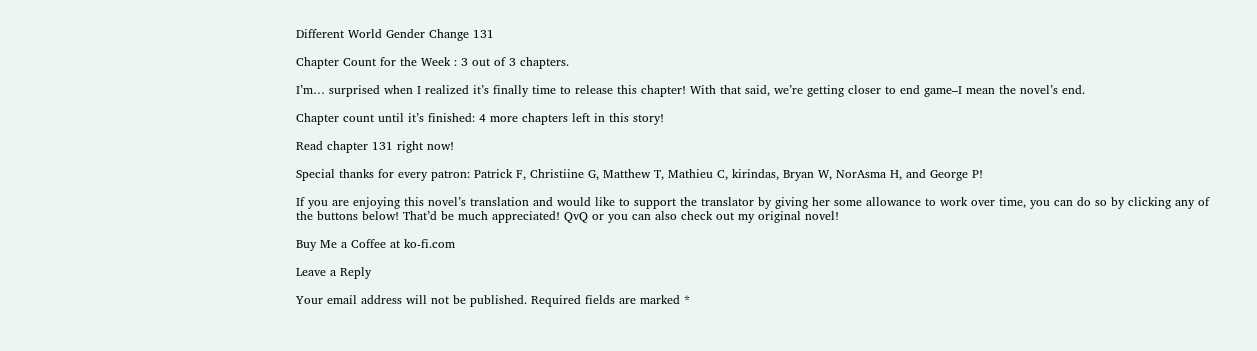Different World Gender Change 131

Chapter Count for the Week : 3 out of 3 chapters.

I’m… surprised when I realized it’s finally time to release this chapter! With that said, we’re getting closer to end game–I mean the novel’s end.

Chapter count until it’s finished: 4 more chapters left in this story!

Read chapter 131 right now!

Special thanks for every patron: Patrick F, Christiine G, Matthew T, Mathieu C, kirindas, Bryan W, NorAsma H, and George P!

If you are enjoying this novel’s translation and would like to support the translator by giving her some allowance to work over time, you can do so by clicking any of the buttons below! That’d be much appreciated! QvQ or you can also check out my original novel!

Buy Me a Coffee at ko-fi.com

Leave a Reply

Your email address will not be published. Required fields are marked *